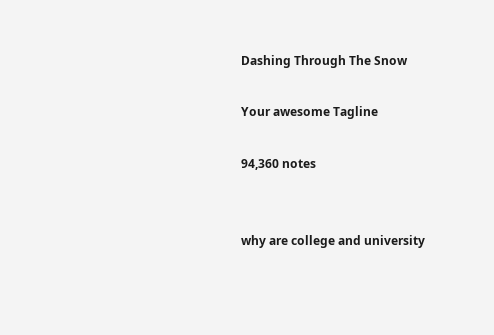Dashing Through The Snow

Your awesome Tagline

94,360 notes


why are college and university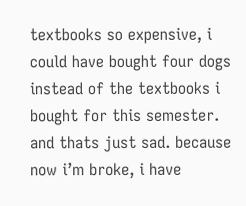textbooks so expensive, i could have bought four dogs instead of the textbooks i bought for this semester. and thats just sad. because now i’m broke, i have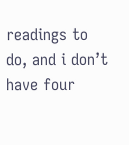readings to do, and i don’t have four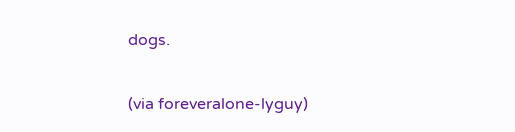dogs.

(via foreveralone-lyguy)